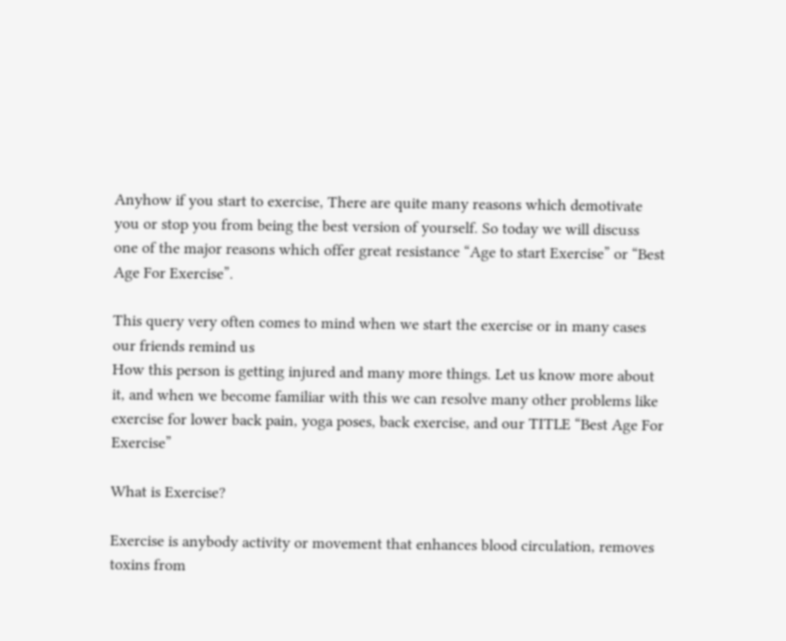Anyhow if you start to exercise, There are quite many reasons which demotivate you or stop you from being the best version of yourself. So today we will discuss one of the major reasons which offer great resistance “Age to start Exercise” or “Best Age For Exercise”.

This query very often comes to mind when we start the exercise or in many cases our friends remind us
How this person is getting injured and many more things. Let us know more about it, and when we become familiar with this we can resolve many other problems like exercise for lower back pain, yoga poses, back exercise, and our TITLE “Best Age For Exercise”

What is Exercise?

Exercise is anybody activity or movement that enhances blood circulation, removes toxins from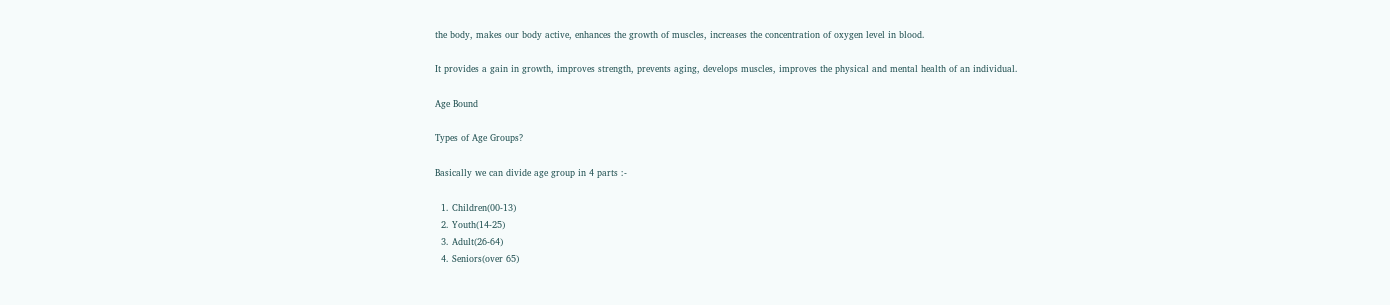the body, makes our body active, enhances the growth of muscles, increases the concentration of oxygen level in blood.

It provides a gain in growth, improves strength, prevents aging, develops muscles, improves the physical and mental health of an individual.

Age Bound

Types of Age Groups?

Basically we can divide age group in 4 parts :-

  1. Children(00-13)
  2. Youth(14-25)
  3. Adult(26-64)
  4. Seniors(over 65)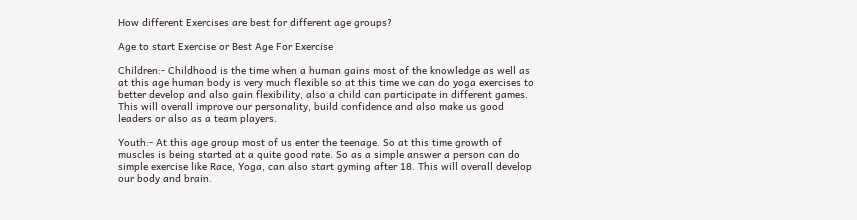How different Exercises are best for different age groups?

Age to start Exercise or Best Age For Exercise

Children:- Childhood is the time when a human gains most of the knowledge as well as at this age human body is very much flexible so at this time we can do yoga exercises to better develop and also gain flexibility, also a child can participate in different games. This will overall improve our personality, build confidence and also make us good leaders or also as a team players.

Youth:- At this age group most of us enter the teenage. So at this time growth of muscles is being started at a quite good rate. So as a simple answer a person can do simple exercise like Race, Yoga, can also start gyming after 18. This will overall develop our body and brain.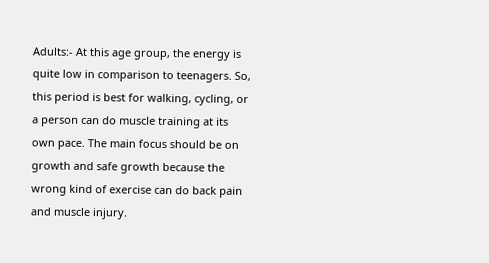Adults:- At this age group, the energy is quite low in comparison to teenagers. So, this period is best for walking, cycling, or a person can do muscle training at its own pace. The main focus should be on growth and safe growth because the wrong kind of exercise can do back pain and muscle injury.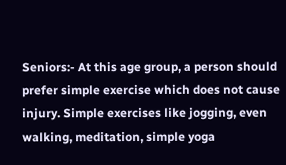Seniors:- At this age group, a person should prefer simple exercise which does not cause injury. Simple exercises like jogging, even walking, meditation, simple yoga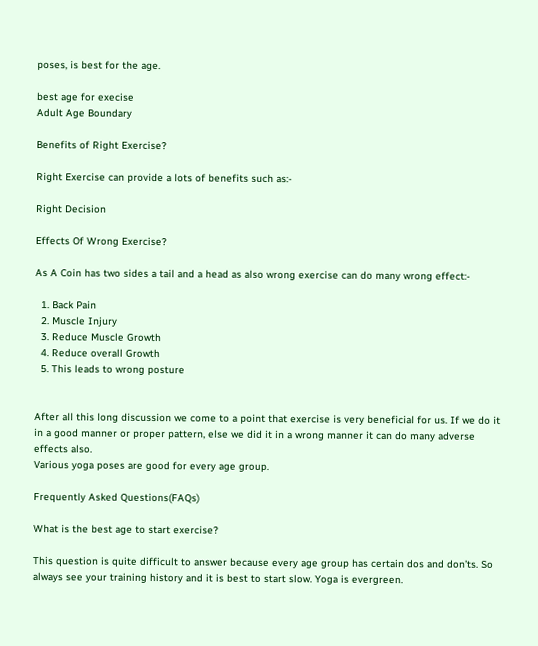poses, is best for the age.

best age for execise
Adult Age Boundary

Benefits of Right Exercise?

Right Exercise can provide a lots of benefits such as:-

Right Decision

Effects Of Wrong Exercise?

As A Coin has two sides a tail and a head as also wrong exercise can do many wrong effect:-

  1. Back Pain
  2. Muscle Injury
  3. Reduce Muscle Growth
  4. Reduce overall Growth
  5. This leads to wrong posture


After all this long discussion we come to a point that exercise is very beneficial for us. If we do it
in a good manner or proper pattern, else we did it in a wrong manner it can do many adverse effects also.
Various yoga poses are good for every age group.

Frequently Asked Questions(FAQs)

What is the best age to start exercise?

This question is quite difficult to answer because every age group has certain dos and don’ts. So
always see your training history and it is best to start slow. Yoga is evergreen.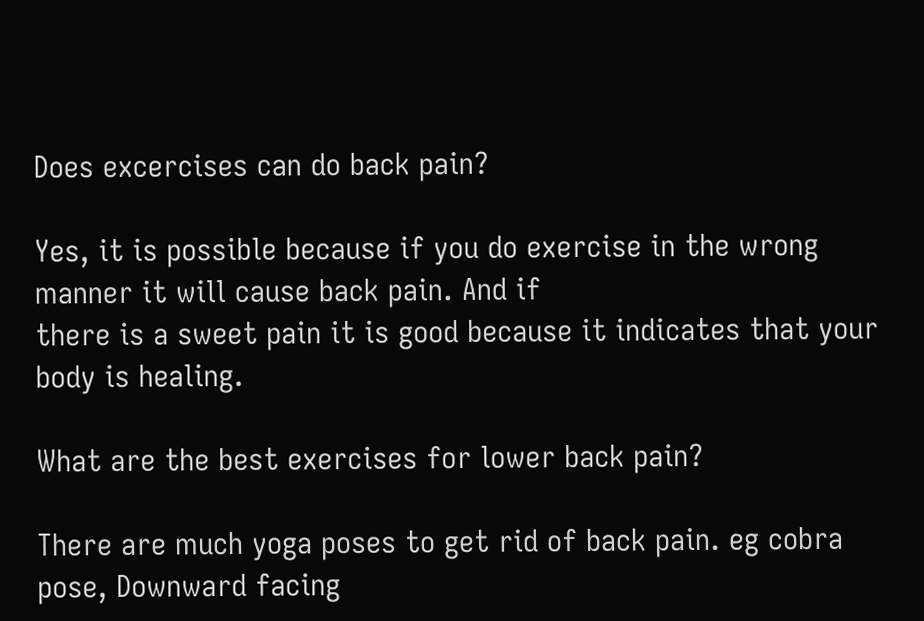Does excercises can do back pain?

Yes, it is possible because if you do exercise in the wrong manner it will cause back pain. And if
there is a sweet pain it is good because it indicates that your body is healing.

What are the best exercises for lower back pain?

There are much yoga poses to get rid of back pain. eg cobra pose, Downward facing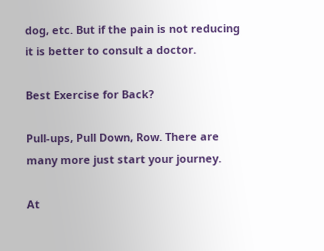dog, etc. But if the pain is not reducing it is better to consult a doctor.

Best Exercise for Back?

Pull-ups, Pull Down, Row. There are many more just start your journey.

At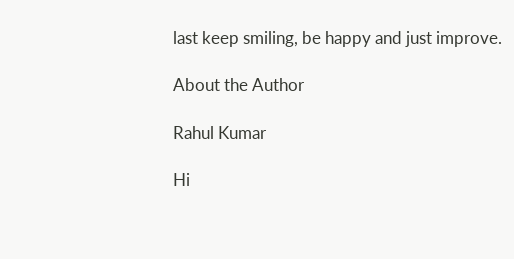last keep smiling, be happy and just improve.

About the Author

Rahul Kumar

Hi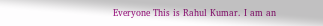Everyone This is Rahul Kumar. I am an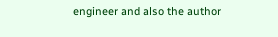engineer and also the author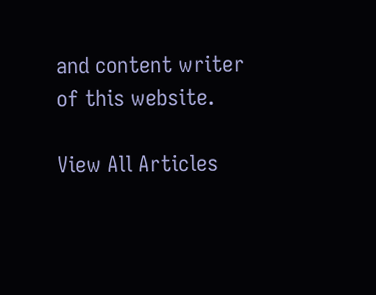and content writer of this website.

View All Articles